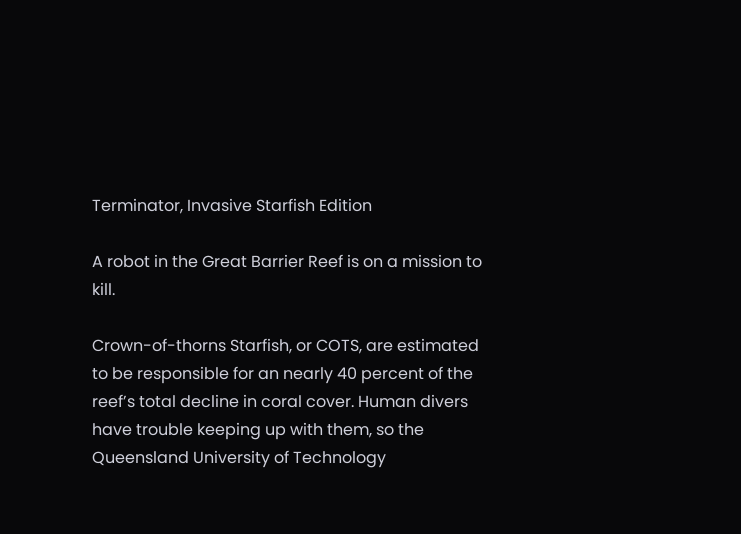Terminator, Invasive Starfish Edition

A robot in the Great Barrier Reef is on a mission to kill.

Crown-of-thorns Starfish, or COTS, are estimated to be responsible for an nearly 40 percent of the reef’s total decline in coral cover. Human divers have trouble keeping up with them, so the Queensland University of Technology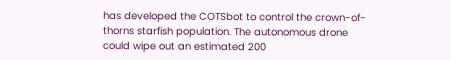has developed the COTSbot to control the crown-of-thorns starfish population. The autonomous drone could wipe out an estimated 200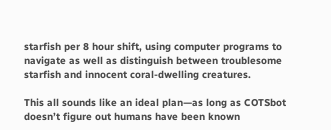starfish per 8 hour shift, using computer programs to navigate as well as distinguish between troublesome starfish and innocent coral-dwelling creatures.

This all sounds like an ideal plan—as long as COTSbot doesn’t figure out humans have been known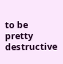to be pretty destructive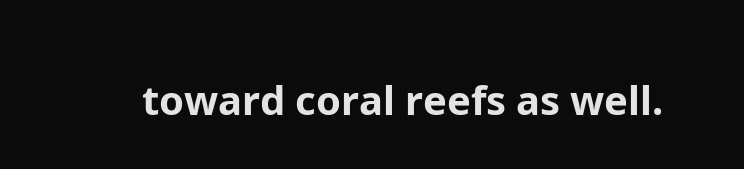toward coral reefs as well.